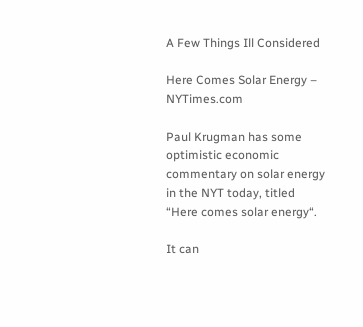A Few Things Ill Considered

Here Comes Solar Energy – NYTimes.com

Paul Krugman has some optimistic economic commentary on solar energy in the NYT today, titled “Here comes solar energy“.

It can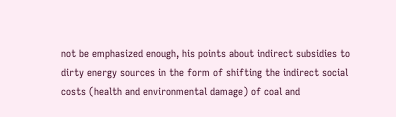not be emphasized enough, his points about indirect subsidies to dirty energy sources in the form of shifting the indirect social costs (health and environmental damage) of coal and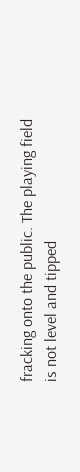fracking onto the public. The playing field is not level and tipped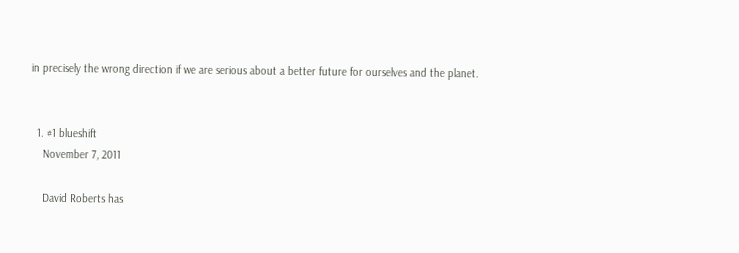in precisely the wrong direction if we are serious about a better future for ourselves and the planet.


  1. #1 blueshift
    November 7, 2011

    David Roberts has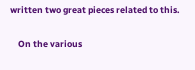written two great pieces related to this.

    On the various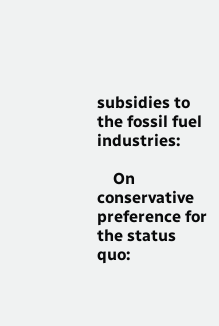subsidies to the fossil fuel industries:

    On conservative preference for the status quo: